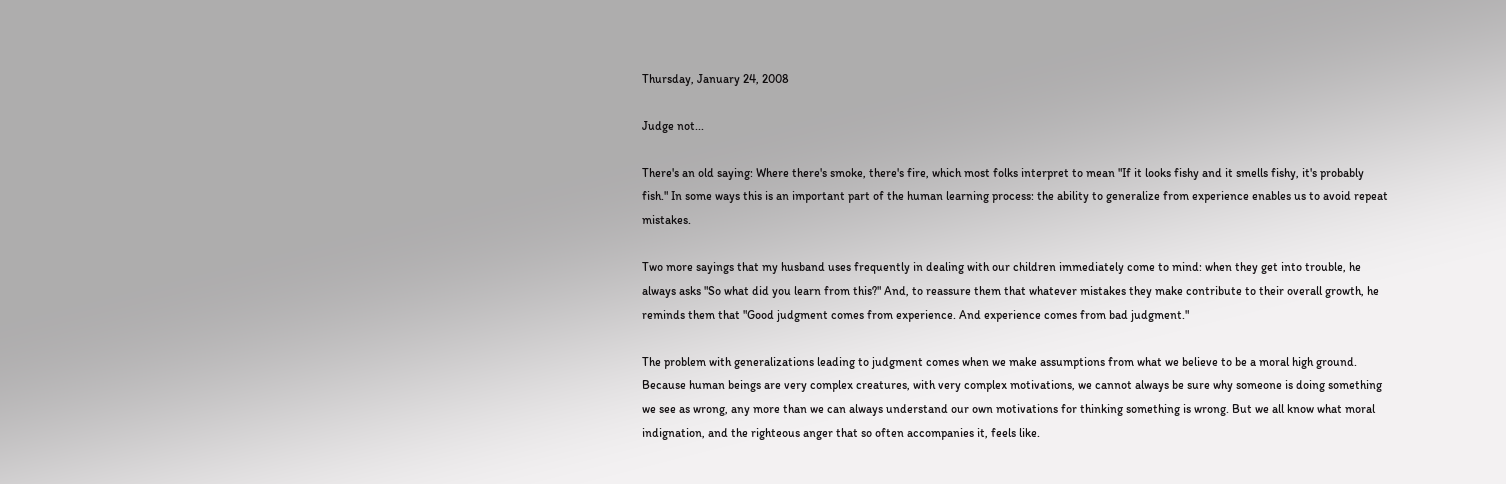Thursday, January 24, 2008

Judge not...

There's an old saying: Where there's smoke, there's fire, which most folks interpret to mean "If it looks fishy and it smells fishy, it's probably fish." In some ways this is an important part of the human learning process: the ability to generalize from experience enables us to avoid repeat mistakes.

Two more sayings that my husband uses frequently in dealing with our children immediately come to mind: when they get into trouble, he always asks "So what did you learn from this?" And, to reassure them that whatever mistakes they make contribute to their overall growth, he reminds them that "Good judgment comes from experience. And experience comes from bad judgment."

The problem with generalizations leading to judgment comes when we make assumptions from what we believe to be a moral high ground. Because human beings are very complex creatures, with very complex motivations, we cannot always be sure why someone is doing something we see as wrong, any more than we can always understand our own motivations for thinking something is wrong. But we all know what moral indignation, and the righteous anger that so often accompanies it, feels like.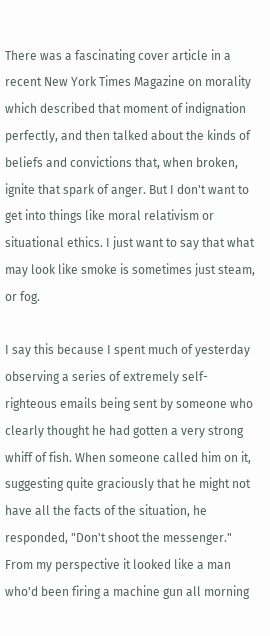There was a fascinating cover article in a recent New York Times Magazine on morality which described that moment of indignation perfectly, and then talked about the kinds of beliefs and convictions that, when broken, ignite that spark of anger. But I don't want to get into things like moral relativism or situational ethics. I just want to say that what may look like smoke is sometimes just steam, or fog.

I say this because I spent much of yesterday observing a series of extremely self-righteous emails being sent by someone who clearly thought he had gotten a very strong whiff of fish. When someone called him on it, suggesting quite graciously that he might not have all the facts of the situation, he responded, "Don't shoot the messenger." From my perspective it looked like a man who'd been firing a machine gun all morning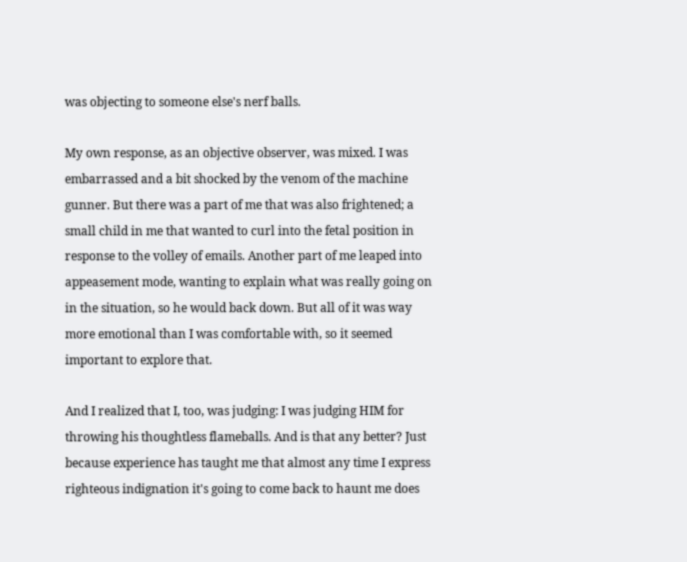was objecting to someone else's nerf balls.

My own response, as an objective observer, was mixed. I was embarrassed and a bit shocked by the venom of the machine gunner. But there was a part of me that was also frightened; a small child in me that wanted to curl into the fetal position in response to the volley of emails. Another part of me leaped into appeasement mode, wanting to explain what was really going on in the situation, so he would back down. But all of it was way more emotional than I was comfortable with, so it seemed important to explore that.

And I realized that I, too, was judging: I was judging HIM for throwing his thoughtless flameballs. And is that any better? Just because experience has taught me that almost any time I express righteous indignation it's going to come back to haunt me does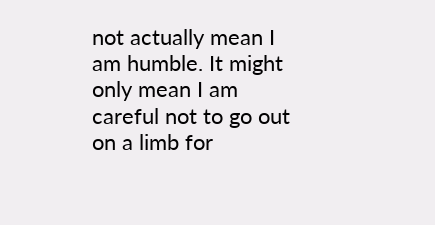not actually mean I am humble. It might only mean I am careful not to go out on a limb for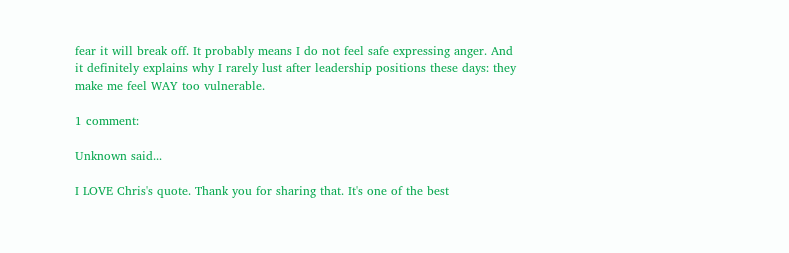fear it will break off. It probably means I do not feel safe expressing anger. And it definitely explains why I rarely lust after leadership positions these days: they make me feel WAY too vulnerable.

1 comment:

Unknown said...

I LOVE Chris's quote. Thank you for sharing that. It's one of the best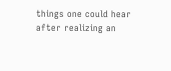things one could hear after realizing an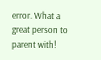error. What a great person to parent with!